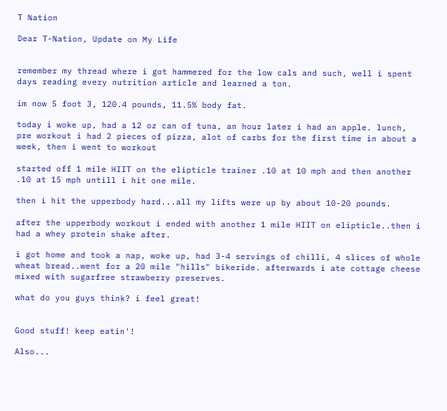T Nation

Dear T-Nation, Update on My Life


remember my thread where i got hammered for the low cals and such, well i spent days reading every nutrition article and learned a ton.

im now 5 foot 3, 120.4 pounds, 11.5% body fat.

today i woke up, had a 12 oz can of tuna, an hour later i had an apple. lunch, pre workout i had 2 pieces of pizza, alot of carbs for the first time in about a week, then i went to workout

started off 1 mile HIIT on the elipticle trainer .10 at 10 mph and then another .10 at 15 mph untill i hit one mile.

then i hit the upperbody hard...all my lifts were up by about 10-20 pounds.

after the upperbody workout i ended with another 1 mile HIIT on elipticle..then i had a whey protein shake after.

i got home and took a nap, woke up, had 3-4 servings of chilli, 4 slices of whole wheat bread..went for a 20 mile "hills" bikeride. afterwards i ate cottage cheese mixed with sugarfree strawberry preserves.

what do you guys think? i feel great!


Good stuff! keep eatin'!

Also...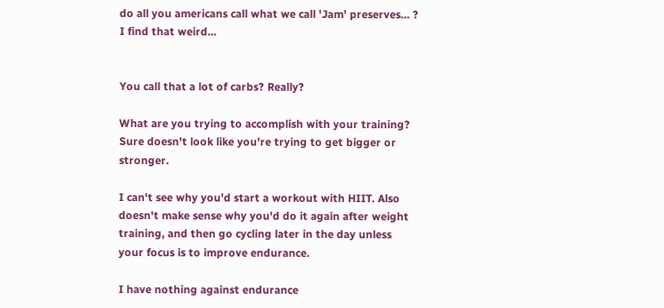do all you americans call what we call 'Jam' preserves... ? I find that weird...


You call that a lot of carbs? Really?

What are you trying to accomplish with your training? Sure doesn't look like you're trying to get bigger or stronger.

I can't see why you'd start a workout with HIIT. Also doesn't make sense why you'd do it again after weight training, and then go cycling later in the day unless your focus is to improve endurance.

I have nothing against endurance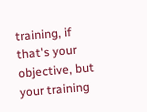training, if that's your objective, but your training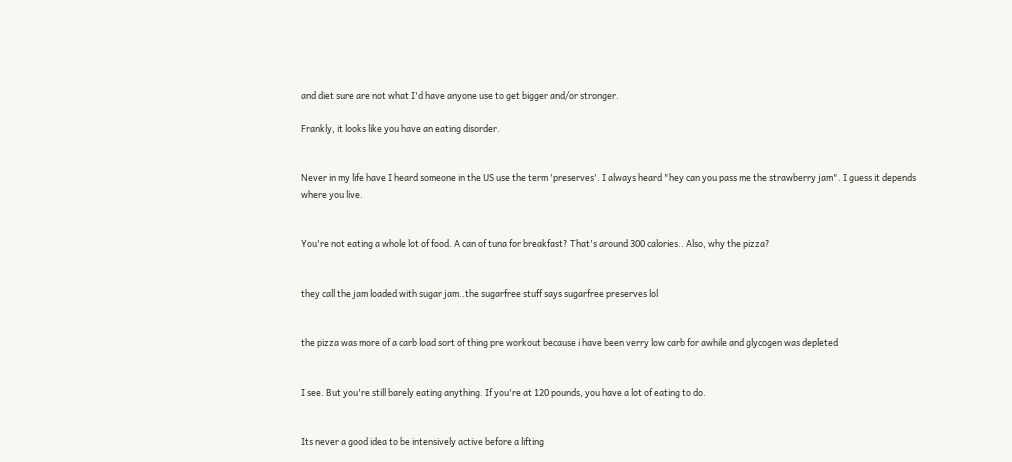and diet sure are not what I'd have anyone use to get bigger and/or stronger.

Frankly, it looks like you have an eating disorder.


Never in my life have I heard someone in the US use the term 'preserves'. I always heard "hey can you pass me the strawberry jam". I guess it depends where you live.


You're not eating a whole lot of food. A can of tuna for breakfast? That's around 300 calories.. Also, why the pizza?


they call the jam loaded with sugar jam..the sugarfree stuff says sugarfree preserves lol


the pizza was more of a carb load sort of thing pre workout because i have been verry low carb for awhile and glycogen was depleted


I see. But you're still barely eating anything. If you're at 120 pounds, you have a lot of eating to do.


Its never a good idea to be intensively active before a lifting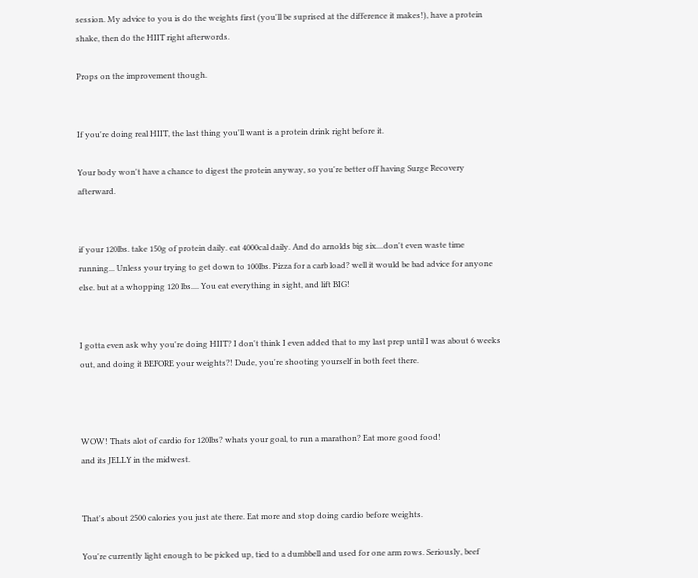session. My advice to you is do the weights first (you'll be suprised at the difference it makes!), have a protein shake, then do the HIIT right afterwords.

Props on the improvement though.


If you're doing real HIIT, the last thing you'll want is a protein drink right before it.

Your body won't have a chance to digest the protein anyway, so you're better off having Surge Recovery afterward.


if your 120lbs. take 150g of protein daily. eat 4000cal daily. And do arnolds big six....don't even waste time running... Unless your trying to get down to 100lbs. Pizza for a carb load? well it would be bad advice for anyone else. but at a whopping 120 lbs.... You eat everything in sight, and lift BIG!


I gotta even ask why you're doing HIIT? I don't think I even added that to my last prep until I was about 6 weeks out, and doing it BEFORE your weights?! Dude, you're shooting yourself in both feet there.



WOW! Thats alot of cardio for 120lbs? whats your goal, to run a marathon? Eat more good food!
and its JELLY in the midwest.


That's about 2500 calories you just ate there. Eat more and stop doing cardio before weights.

You're currently light enough to be picked up, tied to a dumbbell and used for one arm rows. Seriously, beef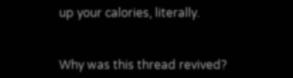up your calories, literally.


Why was this thread revived?